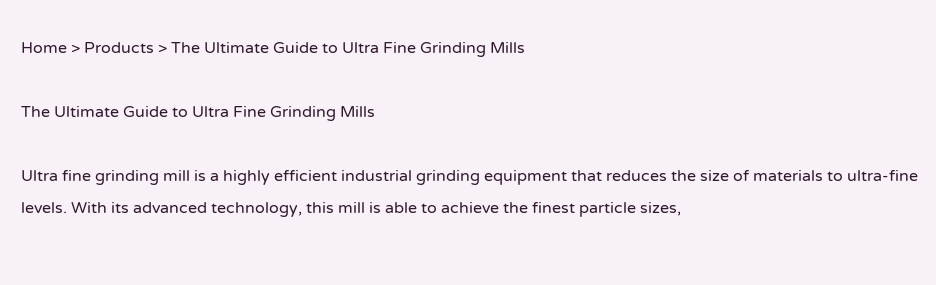Home > Products > The Ultimate Guide to Ultra Fine Grinding Mills

The Ultimate Guide to Ultra Fine Grinding Mills

Ultra fine grinding mill is a highly efficient industrial grinding equipment that reduces the size of materials to ultra-fine levels. With its advanced technology, this mill is able to achieve the finest particle sizes,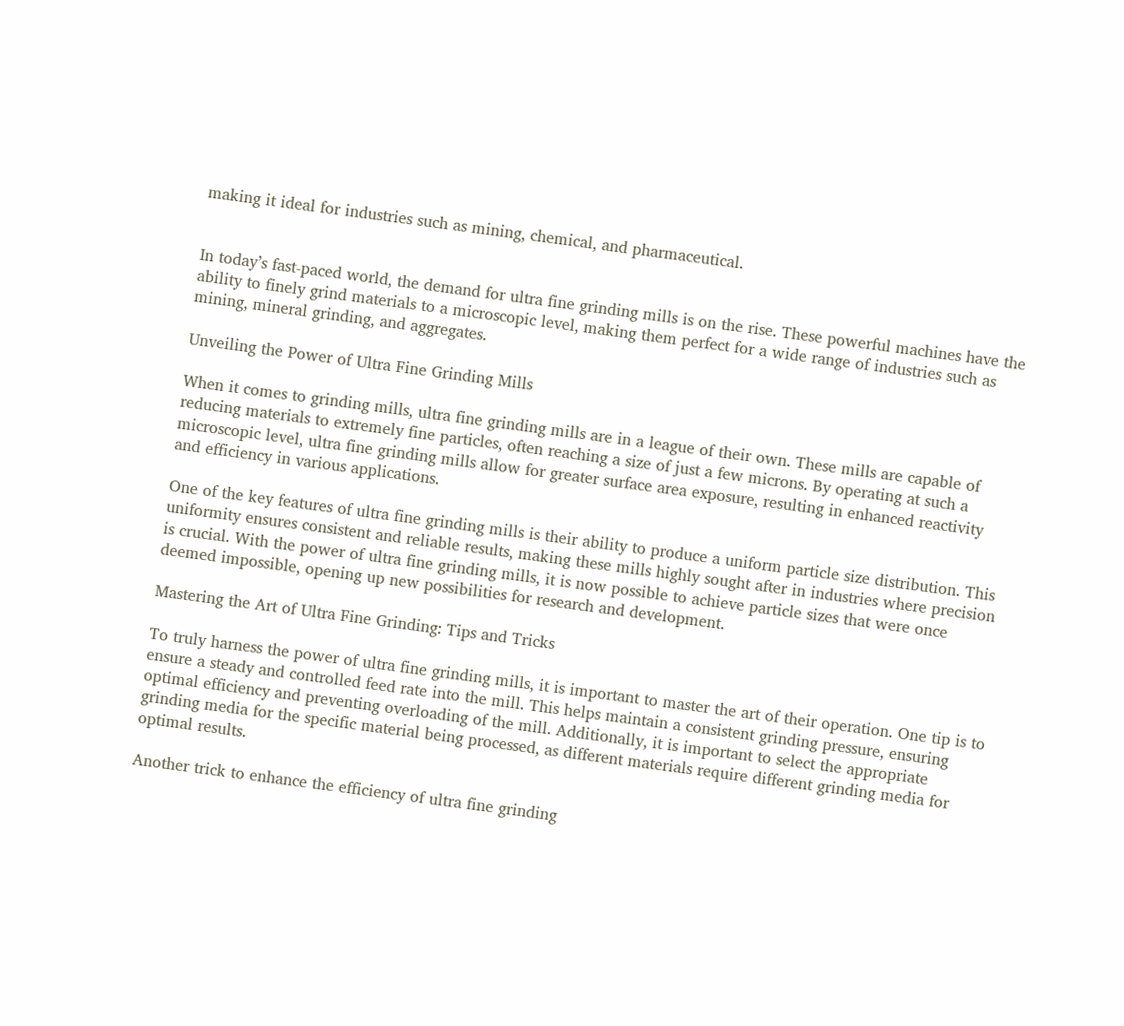making it ideal for industries such as mining, chemical, and pharmaceutical.


In today’s fast-paced world, the demand for ultra fine grinding mills is on the rise. These powerful machines have the ability to finely grind materials to a microscopic level, making them perfect for a wide range of industries such as mining, mineral grinding, and aggregates.

Unveiling the Power of Ultra Fine Grinding Mills

When it comes to grinding mills, ultra fine grinding mills are in a league of their own. These mills are capable of reducing materials to extremely fine particles, often reaching a size of just a few microns. By operating at such a microscopic level, ultra fine grinding mills allow for greater surface area exposure, resulting in enhanced reactivity and efficiency in various applications.

One of the key features of ultra fine grinding mills is their ability to produce a uniform particle size distribution. This uniformity ensures consistent and reliable results, making these mills highly sought after in industries where precision is crucial. With the power of ultra fine grinding mills, it is now possible to achieve particle sizes that were once deemed impossible, opening up new possibilities for research and development.

Mastering the Art of Ultra Fine Grinding: Tips and Tricks

To truly harness the power of ultra fine grinding mills, it is important to master the art of their operation. One tip is to ensure a steady and controlled feed rate into the mill. This helps maintain a consistent grinding pressure, ensuring optimal efficiency and preventing overloading of the mill. Additionally, it is important to select the appropriate grinding media for the specific material being processed, as different materials require different grinding media for optimal results.

Another trick to enhance the efficiency of ultra fine grinding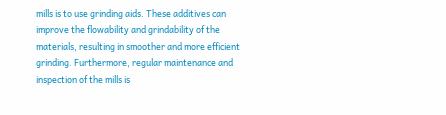mills is to use grinding aids. These additives can improve the flowability and grindability of the materials, resulting in smoother and more efficient grinding. Furthermore, regular maintenance and inspection of the mills is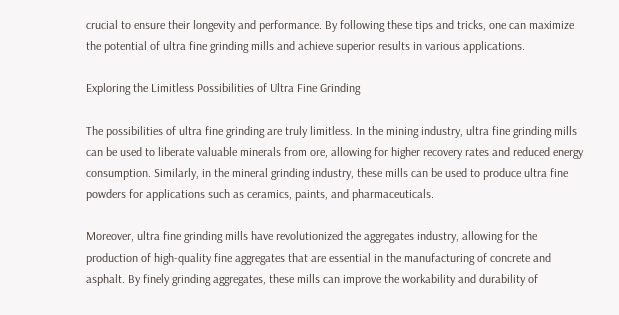crucial to ensure their longevity and performance. By following these tips and tricks, one can maximize the potential of ultra fine grinding mills and achieve superior results in various applications.

Exploring the Limitless Possibilities of Ultra Fine Grinding

The possibilities of ultra fine grinding are truly limitless. In the mining industry, ultra fine grinding mills can be used to liberate valuable minerals from ore, allowing for higher recovery rates and reduced energy consumption. Similarly, in the mineral grinding industry, these mills can be used to produce ultra fine powders for applications such as ceramics, paints, and pharmaceuticals.

Moreover, ultra fine grinding mills have revolutionized the aggregates industry, allowing for the production of high-quality fine aggregates that are essential in the manufacturing of concrete and asphalt. By finely grinding aggregates, these mills can improve the workability and durability of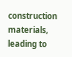construction materials, leading to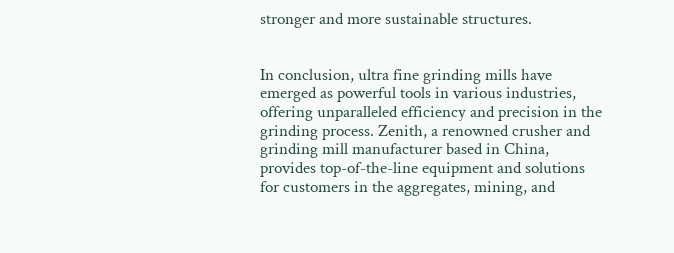stronger and more sustainable structures.


In conclusion, ultra fine grinding mills have emerged as powerful tools in various industries, offering unparalleled efficiency and precision in the grinding process. Zenith, a renowned crusher and grinding mill manufacturer based in China, provides top-of-the-line equipment and solutions for customers in the aggregates, mining, and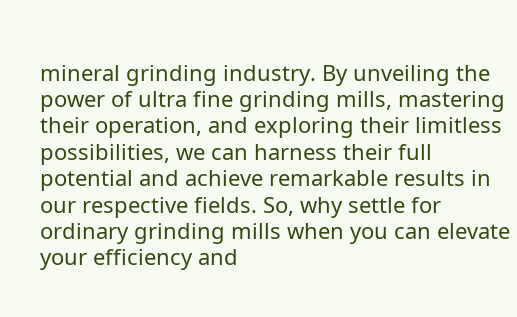mineral grinding industry. By unveiling the power of ultra fine grinding mills, mastering their operation, and exploring their limitless possibilities, we can harness their full potential and achieve remarkable results in our respective fields. So, why settle for ordinary grinding mills when you can elevate your efficiency and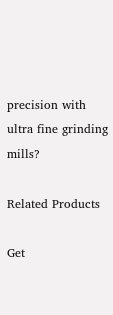precision with ultra fine grinding mills?

Related Products

Get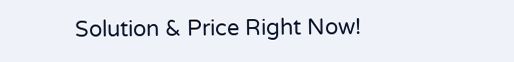Solution & Price Right Now!